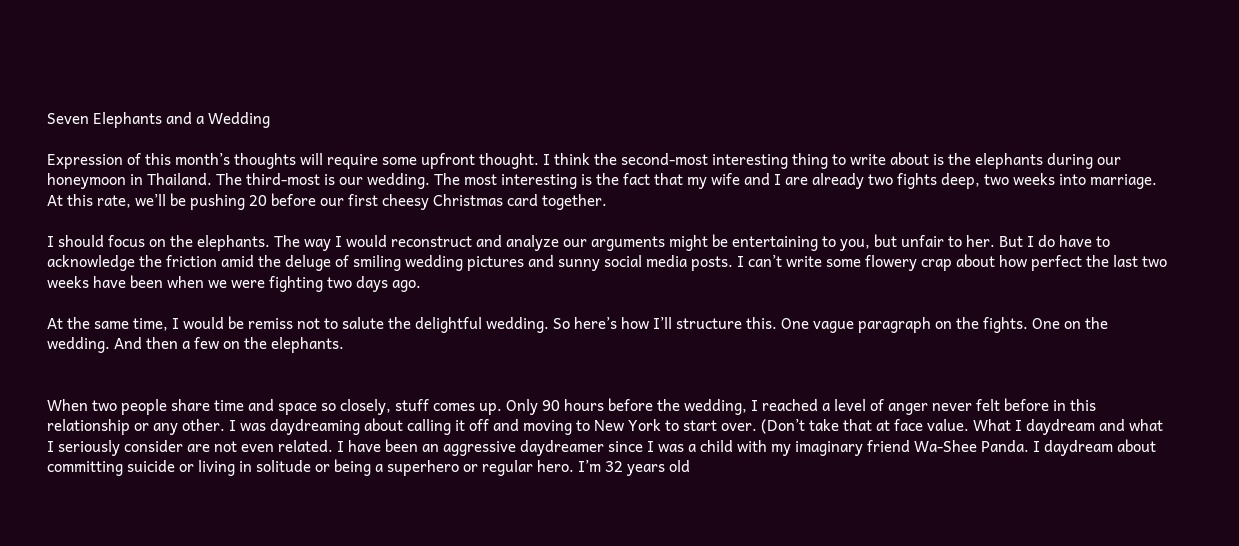Seven Elephants and a Wedding

Expression of this month’s thoughts will require some upfront thought. I think the second-most interesting thing to write about is the elephants during our honeymoon in Thailand. The third-most is our wedding. The most interesting is the fact that my wife and I are already two fights deep, two weeks into marriage. At this rate, we’ll be pushing 20 before our first cheesy Christmas card together.

I should focus on the elephants. The way I would reconstruct and analyze our arguments might be entertaining to you, but unfair to her. But I do have to acknowledge the friction amid the deluge of smiling wedding pictures and sunny social media posts. I can’t write some flowery crap about how perfect the last two weeks have been when we were fighting two days ago.

At the same time, I would be remiss not to salute the delightful wedding. So here’s how I’ll structure this. One vague paragraph on the fights. One on the wedding. And then a few on the elephants.


When two people share time and space so closely, stuff comes up. Only 90 hours before the wedding, I reached a level of anger never felt before in this relationship or any other. I was daydreaming about calling it off and moving to New York to start over. (Don’t take that at face value. What I daydream and what I seriously consider are not even related. I have been an aggressive daydreamer since I was a child with my imaginary friend Wa-Shee Panda. I daydream about committing suicide or living in solitude or being a superhero or regular hero. I’m 32 years old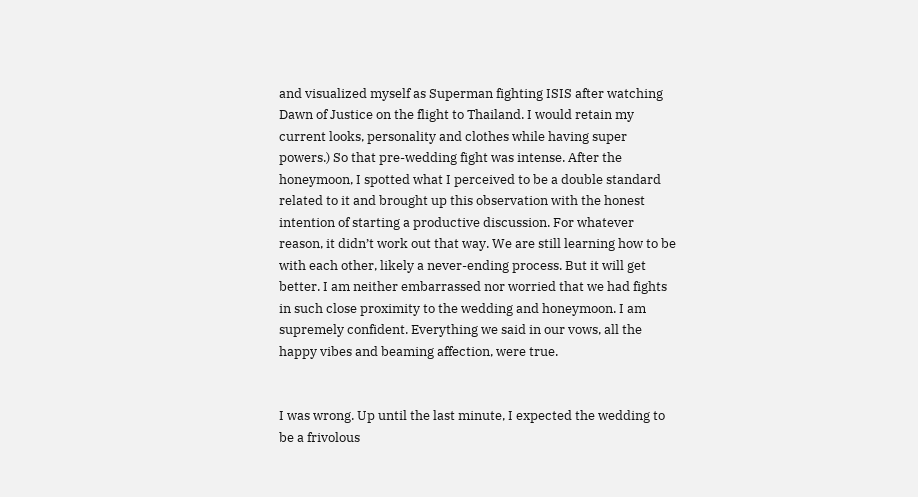and visualized myself as Superman fighting ISIS after watching Dawn of Justice on the flight to Thailand. I would retain my current looks, personality and clothes while having super powers.) So that pre-wedding fight was intense. After the honeymoon, I spotted what I perceived to be a double standard related to it and brought up this observation with the honest intention of starting a productive discussion. For whatever reason, it didn’t work out that way. We are still learning how to be with each other, likely a never-ending process. But it will get better. I am neither embarrassed nor worried that we had fights in such close proximity to the wedding and honeymoon. I am supremely confident. Everything we said in our vows, all the happy vibes and beaming affection, were true.


I was wrong. Up until the last minute, I expected the wedding to be a frivolous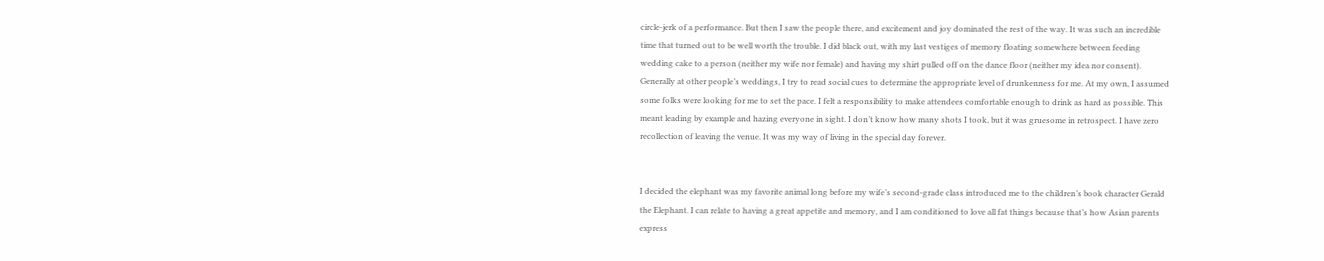circle-jerk of a performance. But then I saw the people there, and excitement and joy dominated the rest of the way. It was such an incredible time that turned out to be well worth the trouble. I did black out, with my last vestiges of memory floating somewhere between feeding wedding cake to a person (neither my wife nor female) and having my shirt pulled off on the dance floor (neither my idea nor consent). Generally at other people’s weddings, I try to read social cues to determine the appropriate level of drunkenness for me. At my own, I assumed some folks were looking for me to set the pace. I felt a responsibility to make attendees comfortable enough to drink as hard as possible. This meant leading by example and hazing everyone in sight. I don’t know how many shots I took, but it was gruesome in retrospect. I have zero recollection of leaving the venue. It was my way of living in the special day forever.


I decided the elephant was my favorite animal long before my wife’s second-grade class introduced me to the children’s book character Gerald the Elephant. I can relate to having a great appetite and memory, and I am conditioned to love all fat things because that’s how Asian parents express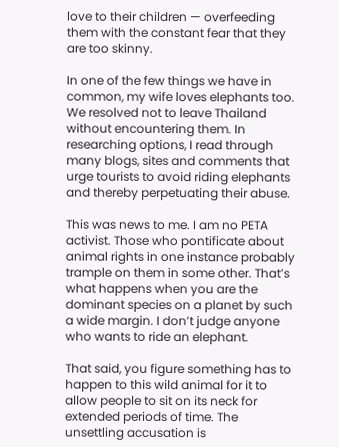love to their children — overfeeding them with the constant fear that they are too skinny.

In one of the few things we have in common, my wife loves elephants too. We resolved not to leave Thailand without encountering them. In researching options, I read through many blogs, sites and comments that urge tourists to avoid riding elephants and thereby perpetuating their abuse.

This was news to me. I am no PETA activist. Those who pontificate about animal rights in one instance probably trample on them in some other. That’s what happens when you are the dominant species on a planet by such a wide margin. I don’t judge anyone who wants to ride an elephant.

That said, you figure something has to happen to this wild animal for it to allow people to sit on its neck for extended periods of time. The unsettling accusation is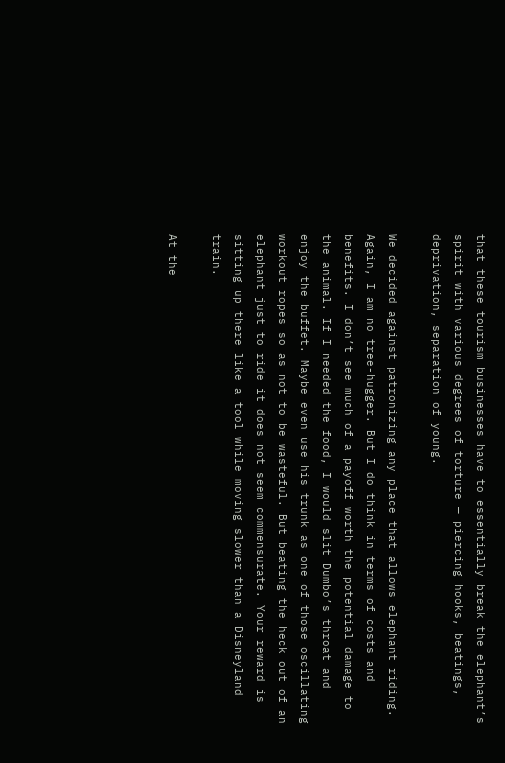that these tourism businesses have to essentially break the elephant’s spirit with various degrees of torture — piercing hooks, beatings, deprivation, separation of young.

We decided against patronizing any place that allows elephant riding. Again, I am no tree-hugger. But I do think in terms of costs and benefits. I don’t see much of a payoff worth the potential damage to the animal. If I needed the food, I would slit Dumbo’s throat and enjoy the buffet. Maybe even use his trunk as one of those oscillating workout ropes so as not to be wasteful. But beating the heck out of an elephant just to ride it does not seem commensurate. Your reward is sitting up there like a tool while moving slower than a Disneyland train.

At the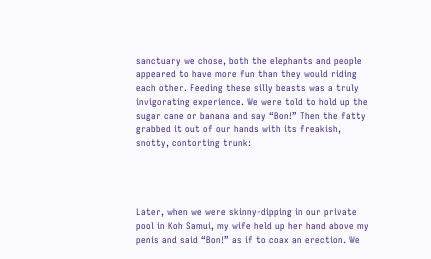sanctuary we chose, both the elephants and people appeared to have more fun than they would riding each other. Feeding these silly beasts was a truly invigorating experience. We were told to hold up the sugar cane or banana and say “Bon!” Then the fatty grabbed it out of our hands with its freakish, snotty, contorting trunk:




Later, when we were skinny-dipping in our private pool in Koh Samui, my wife held up her hand above my penis and said “Bon!” as if to coax an erection. We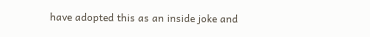have adopted this as an inside joke and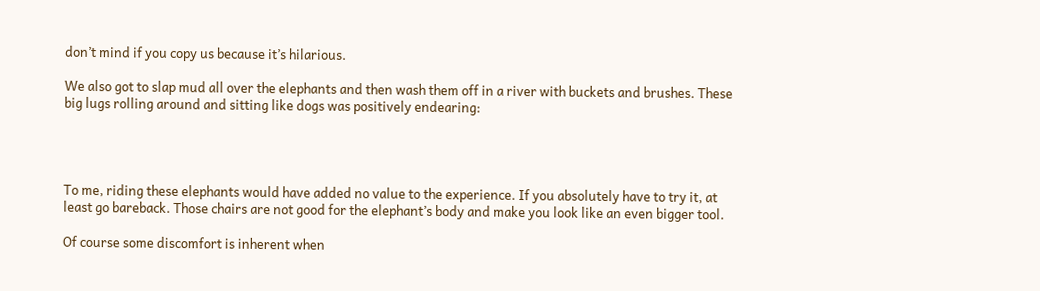don’t mind if you copy us because it’s hilarious.

We also got to slap mud all over the elephants and then wash them off in a river with buckets and brushes. These big lugs rolling around and sitting like dogs was positively endearing:




To me, riding these elephants would have added no value to the experience. If you absolutely have to try it, at least go bareback. Those chairs are not good for the elephant’s body and make you look like an even bigger tool.

Of course some discomfort is inherent when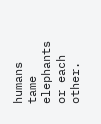humans tame elephants or each other.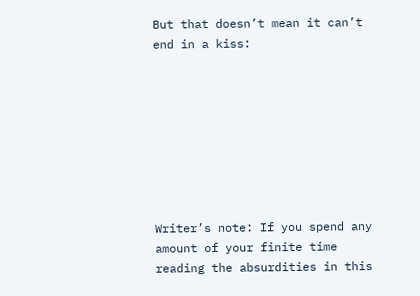But that doesn’t mean it can’t end in a kiss:








Writer’s note: If you spend any amount of your finite time reading the absurdities in this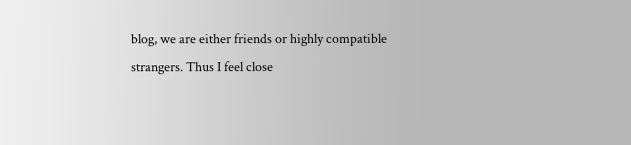blog, we are either friends or highly compatible strangers. Thus I feel close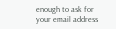enough to ask for your email address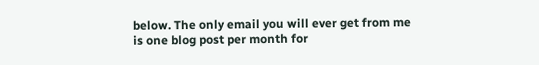below. The only email you will ever get from me is one blog post per month for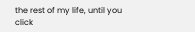the rest of my life, until you click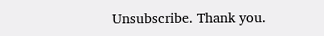Unsubscribe. Thank you.